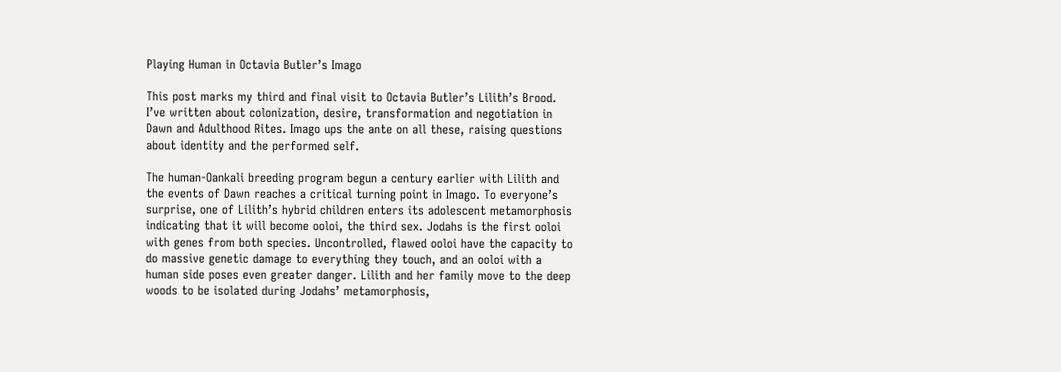Playing Human in Octavia Butler’s Imago

This post marks my third and final visit to Octavia Butler’s Lilith’s Brood. I’ve written about colonization, desire, transformation and negotiation in Dawn and Adulthood Rites. Imago ups the ante on all these, raising questions about identity and the performed self.

The human-Oankali breeding program begun a century earlier with Lilith and the events of Dawn reaches a critical turning point in Imago. To everyone’s surprise, one of Lilith’s hybrid children enters its adolescent metamorphosis indicating that it will become ooloi, the third sex. Jodahs is the first ooloi with genes from both species. Uncontrolled, flawed ooloi have the capacity to do massive genetic damage to everything they touch, and an ooloi with a human side poses even greater danger. Lilith and her family move to the deep woods to be isolated during Jodahs’ metamorphosis,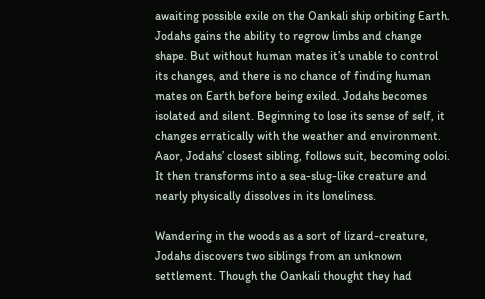awaiting possible exile on the Oankali ship orbiting Earth. Jodahs gains the ability to regrow limbs and change shape. But without human mates it’s unable to control its changes, and there is no chance of finding human mates on Earth before being exiled. Jodahs becomes isolated and silent. Beginning to lose its sense of self, it changes erratically with the weather and environment. Aaor, Jodahs’ closest sibling, follows suit, becoming ooloi. It then transforms into a sea-slug-like creature and nearly physically dissolves in its loneliness.

Wandering in the woods as a sort of lizard-creature, Jodahs discovers two siblings from an unknown settlement. Though the Oankali thought they had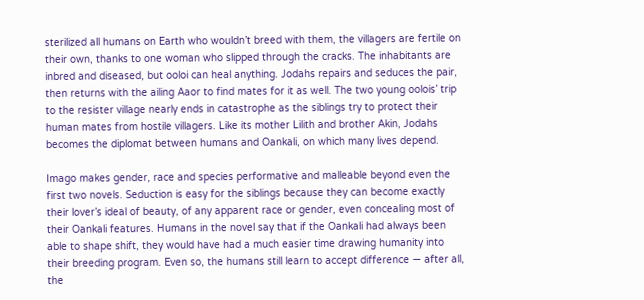sterilized all humans on Earth who wouldn’t breed with them, the villagers are fertile on their own, thanks to one woman who slipped through the cracks. The inhabitants are inbred and diseased, but ooloi can heal anything. Jodahs repairs and seduces the pair, then returns with the ailing Aaor to find mates for it as well. The two young oolois’ trip to the resister village nearly ends in catastrophe as the siblings try to protect their human mates from hostile villagers. Like its mother Lilith and brother Akin, Jodahs becomes the diplomat between humans and Oankali, on which many lives depend.

Imago makes gender, race and species performative and malleable beyond even the first two novels. Seduction is easy for the siblings because they can become exactly their lover’s ideal of beauty, of any apparent race or gender, even concealing most of their Oankali features. Humans in the novel say that if the Oankali had always been able to shape shift, they would have had a much easier time drawing humanity into their breeding program. Even so, the humans still learn to accept difference — after all, the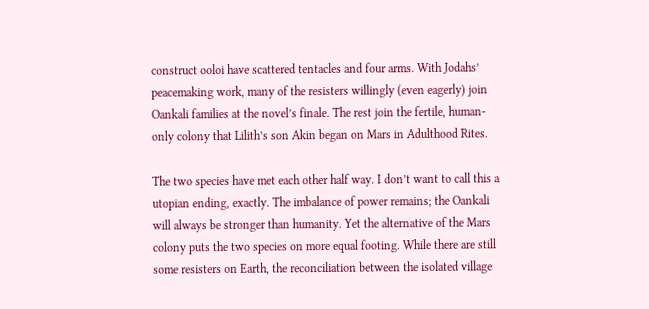construct ooloi have scattered tentacles and four arms. With Jodahs’ peacemaking work, many of the resisters willingly (even eagerly) join Oankali families at the novel’s finale. The rest join the fertile, human-only colony that Lilith’s son Akin began on Mars in Adulthood Rites.

The two species have met each other half way. I don’t want to call this a utopian ending, exactly. The imbalance of power remains; the Oankali will always be stronger than humanity. Yet the alternative of the Mars colony puts the two species on more equal footing. While there are still some resisters on Earth, the reconciliation between the isolated village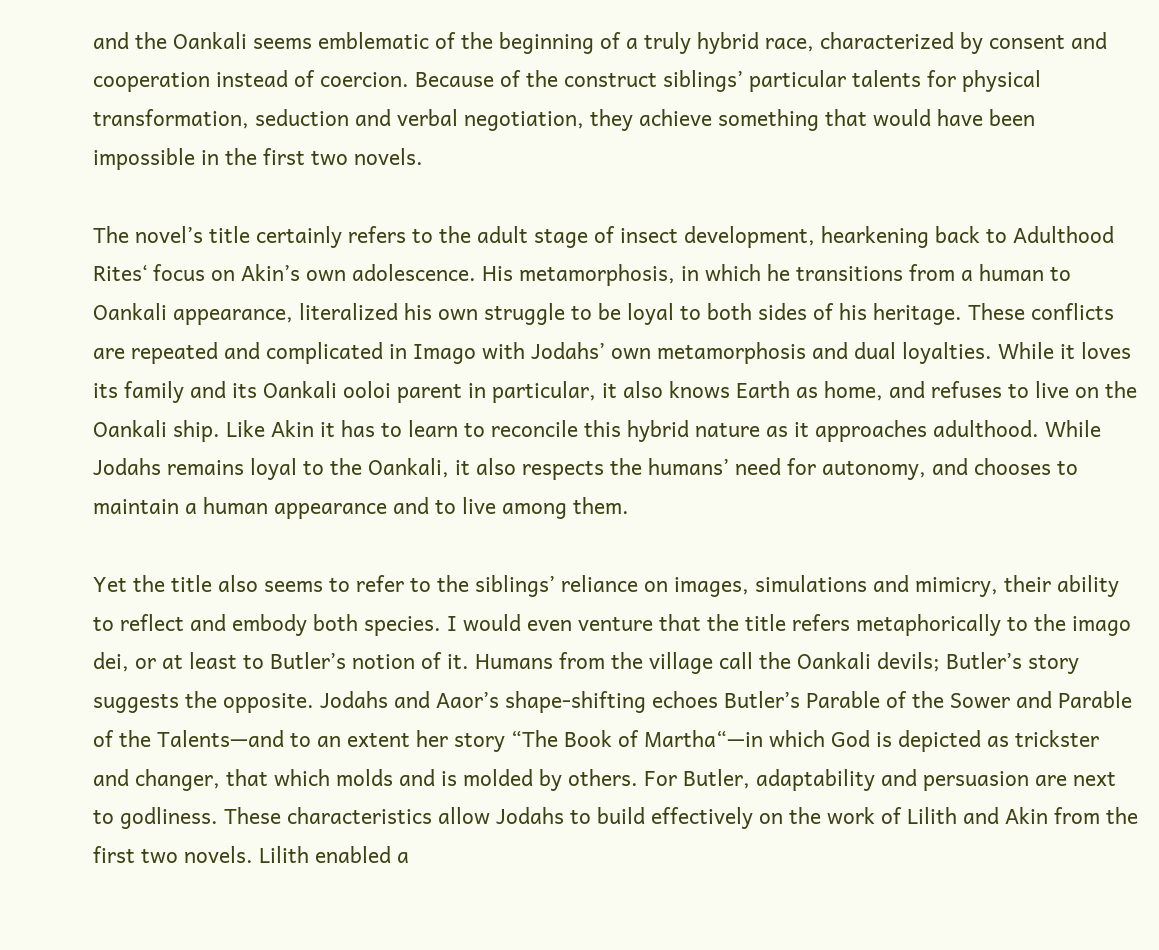and the Oankali seems emblematic of the beginning of a truly hybrid race, characterized by consent and cooperation instead of coercion. Because of the construct siblings’ particular talents for physical transformation, seduction and verbal negotiation, they achieve something that would have been impossible in the first two novels.

The novel’s title certainly refers to the adult stage of insect development, hearkening back to Adulthood Rites‘ focus on Akin’s own adolescence. His metamorphosis, in which he transitions from a human to Oankali appearance, literalized his own struggle to be loyal to both sides of his heritage. These conflicts are repeated and complicated in Imago with Jodahs’ own metamorphosis and dual loyalties. While it loves its family and its Oankali ooloi parent in particular, it also knows Earth as home, and refuses to live on the Oankali ship. Like Akin it has to learn to reconcile this hybrid nature as it approaches adulthood. While Jodahs remains loyal to the Oankali, it also respects the humans’ need for autonomy, and chooses to maintain a human appearance and to live among them.

Yet the title also seems to refer to the siblings’ reliance on images, simulations and mimicry, their ability to reflect and embody both species. I would even venture that the title refers metaphorically to the imago dei, or at least to Butler’s notion of it. Humans from the village call the Oankali devils; Butler’s story suggests the opposite. Jodahs and Aaor’s shape-shifting echoes Butler’s Parable of the Sower and Parable of the Talents—and to an extent her story “The Book of Martha“—in which God is depicted as trickster and changer, that which molds and is molded by others. For Butler, adaptability and persuasion are next to godliness. These characteristics allow Jodahs to build effectively on the work of Lilith and Akin from the first two novels. Lilith enabled a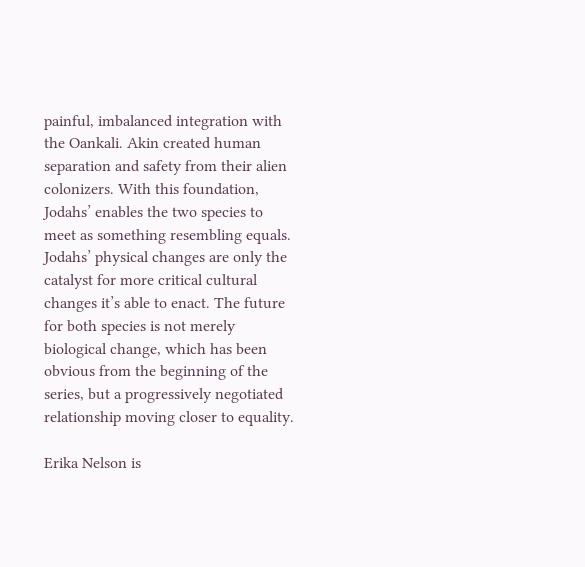painful, imbalanced integration with the Oankali. Akin created human separation and safety from their alien colonizers. With this foundation, Jodahs’ enables the two species to meet as something resembling equals. Jodahs’ physical changes are only the catalyst for more critical cultural changes it’s able to enact. The future for both species is not merely biological change, which has been obvious from the beginning of the series, but a progressively negotiated relationship moving closer to equality.

Erika Nelson is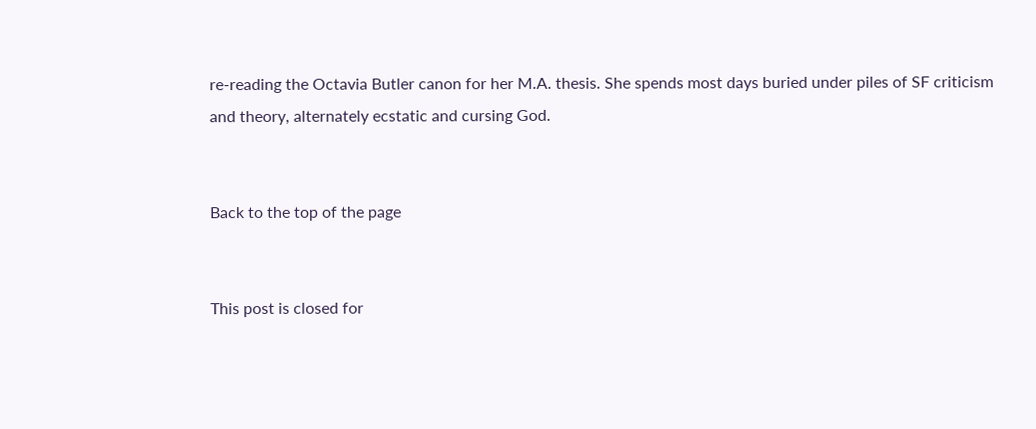re-reading the Octavia Butler canon for her M.A. thesis. She spends most days buried under piles of SF criticism and theory, alternately ecstatic and cursing God.


Back to the top of the page


This post is closed for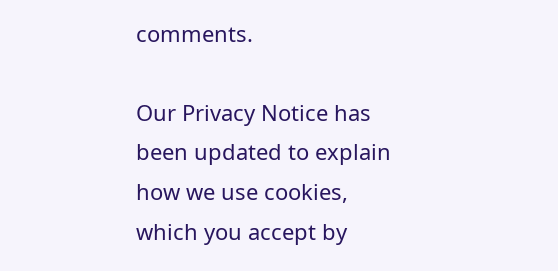comments.

Our Privacy Notice has been updated to explain how we use cookies, which you accept by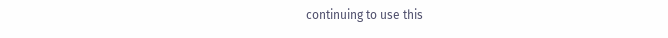continuing to use this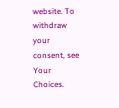website. To withdraw your consent, see Your Choices.